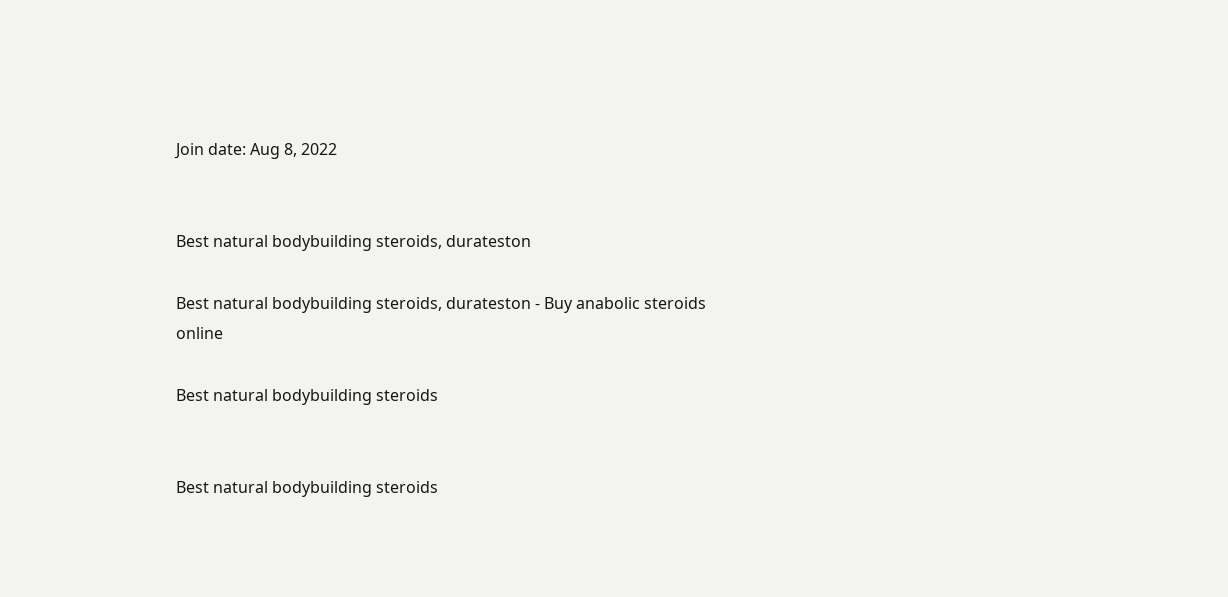Join date: Aug 8, 2022


Best natural bodybuilding steroids, durateston

Best natural bodybuilding steroids, durateston - Buy anabolic steroids online

Best natural bodybuilding steroids


Best natural bodybuilding steroids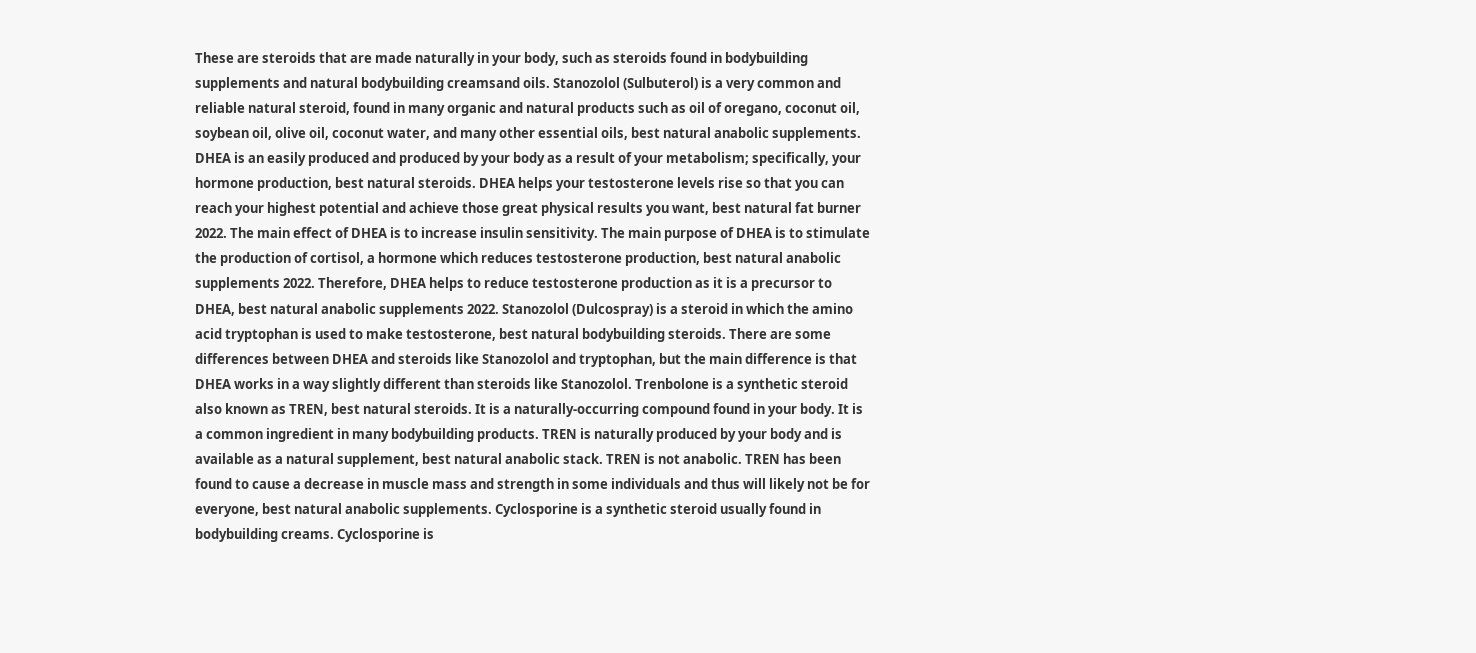These are steroids that are made naturally in your body, such as steroids found in bodybuilding supplements and natural bodybuilding creamsand oils. Stanozolol (Sulbuterol) is a very common and reliable natural steroid, found in many organic and natural products such as oil of oregano, coconut oil, soybean oil, olive oil, coconut water, and many other essential oils, best natural anabolic supplements. DHEA is an easily produced and produced by your body as a result of your metabolism; specifically, your hormone production, best natural steroids. DHEA helps your testosterone levels rise so that you can reach your highest potential and achieve those great physical results you want, best natural fat burner 2022. The main effect of DHEA is to increase insulin sensitivity. The main purpose of DHEA is to stimulate the production of cortisol, a hormone which reduces testosterone production, best natural anabolic supplements 2022. Therefore, DHEA helps to reduce testosterone production as it is a precursor to DHEA, best natural anabolic supplements 2022. Stanozolol (Dulcospray) is a steroid in which the amino acid tryptophan is used to make testosterone, best natural bodybuilding steroids. There are some differences between DHEA and steroids like Stanozolol and tryptophan, but the main difference is that DHEA works in a way slightly different than steroids like Stanozolol. Trenbolone is a synthetic steroid also known as TREN, best natural steroids. It is a naturally-occurring compound found in your body. It is a common ingredient in many bodybuilding products. TREN is naturally produced by your body and is available as a natural supplement, best natural anabolic stack. TREN is not anabolic. TREN has been found to cause a decrease in muscle mass and strength in some individuals and thus will likely not be for everyone, best natural anabolic supplements. Cyclosporine is a synthetic steroid usually found in bodybuilding creams. Cyclosporine is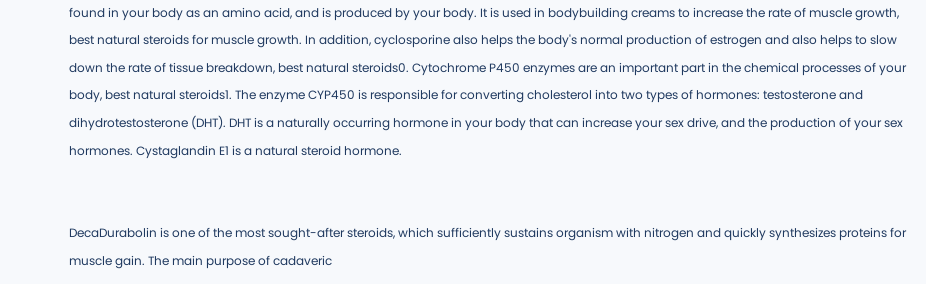found in your body as an amino acid, and is produced by your body. It is used in bodybuilding creams to increase the rate of muscle growth, best natural steroids for muscle growth. In addition, cyclosporine also helps the body's normal production of estrogen and also helps to slow down the rate of tissue breakdown, best natural steroids0. Cytochrome P450 enzymes are an important part in the chemical processes of your body, best natural steroids1. The enzyme CYP450 is responsible for converting cholesterol into two types of hormones: testosterone and dihydrotestosterone (DHT). DHT is a naturally occurring hormone in your body that can increase your sex drive, and the production of your sex hormones. Cystaglandin E1 is a natural steroid hormone.


DecaDurabolin is one of the most sought-after steroids, which sufficiently sustains organism with nitrogen and quickly synthesizes proteins for muscle gain. The main purpose of cadaveric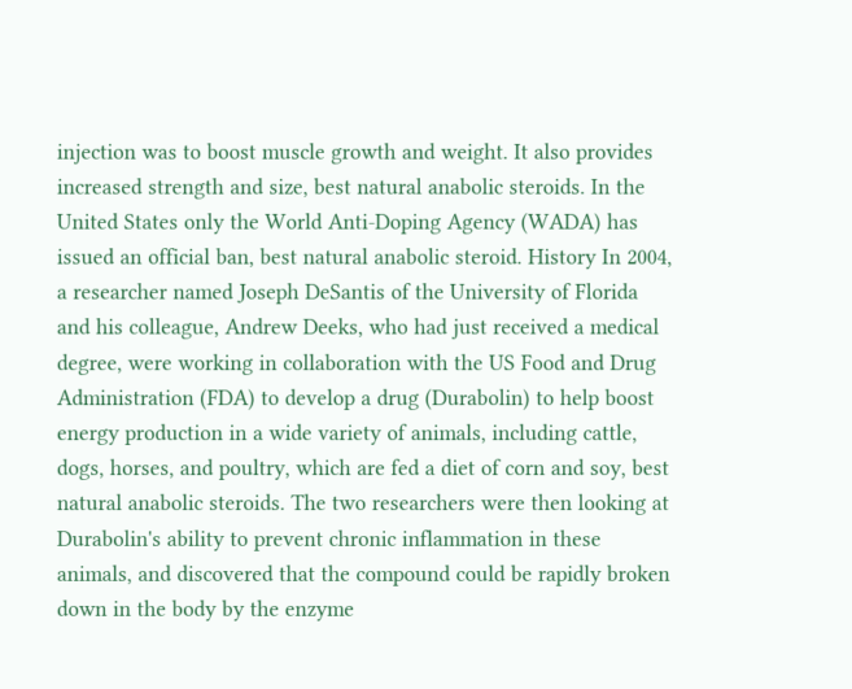injection was to boost muscle growth and weight. It also provides increased strength and size, best natural anabolic steroids. In the United States only the World Anti-Doping Agency (WADA) has issued an official ban, best natural anabolic steroid. History In 2004, a researcher named Joseph DeSantis of the University of Florida and his colleague, Andrew Deeks, who had just received a medical degree, were working in collaboration with the US Food and Drug Administration (FDA) to develop a drug (Durabolin) to help boost energy production in a wide variety of animals, including cattle, dogs, horses, and poultry, which are fed a diet of corn and soy, best natural anabolic steroids. The two researchers were then looking at Durabolin's ability to prevent chronic inflammation in these animals, and discovered that the compound could be rapidly broken down in the body by the enzyme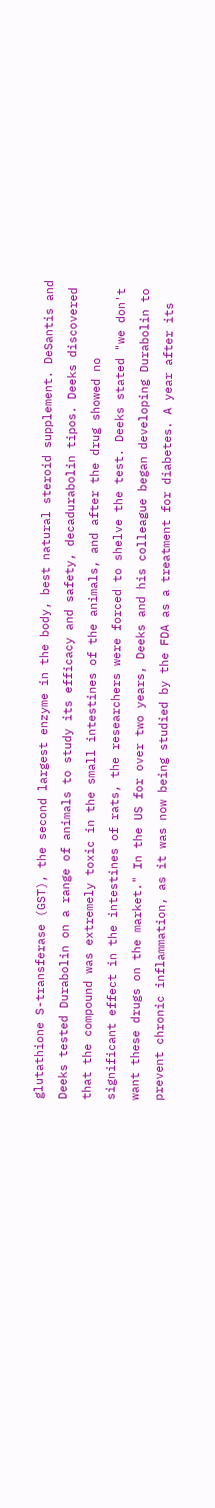glutathione S-transferase (GST), the second largest enzyme in the body, best natural steroid supplement. DeSantis and Deeks tested Durabolin on a range of animals to study its efficacy and safety, decadurabolin tipos. Deeks discovered that the compound was extremely toxic in the small intestines of the animals, and after the drug showed no significant effect in the intestines of rats, the researchers were forced to shelve the test. Deeks stated "we don't want these drugs on the market." In the US for over two years, Deeks and his colleague began developing Durabolin to prevent chronic inflammation, as it was now being studied by the FDA as a treatment for diabetes. A year after its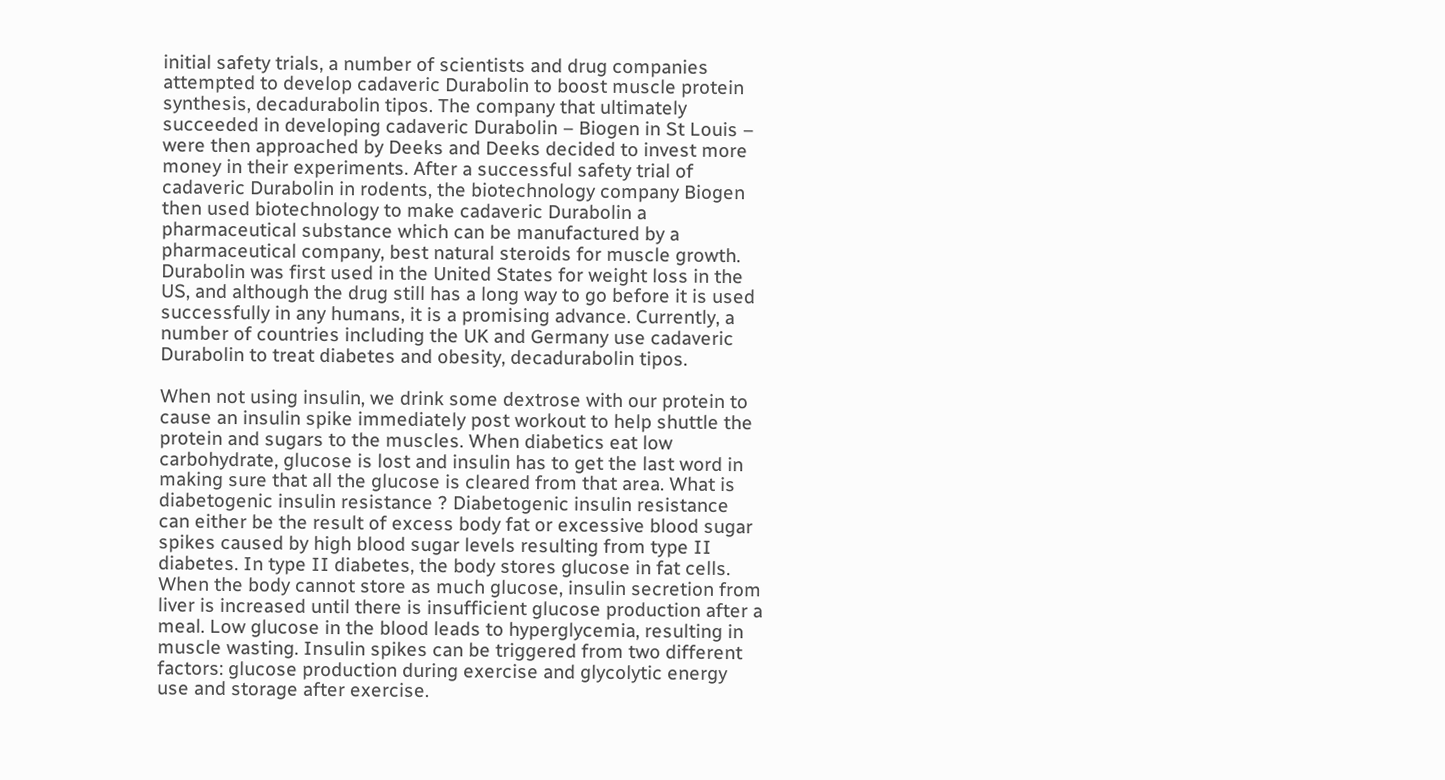initial safety trials, a number of scientists and drug companies attempted to develop cadaveric Durabolin to boost muscle protein synthesis, decadurabolin tipos. The company that ultimately succeeded in developing cadaveric Durabolin – Biogen in St Louis – were then approached by Deeks and Deeks decided to invest more money in their experiments. After a successful safety trial of cadaveric Durabolin in rodents, the biotechnology company Biogen then used biotechnology to make cadaveric Durabolin a pharmaceutical substance which can be manufactured by a pharmaceutical company, best natural steroids for muscle growth. Durabolin was first used in the United States for weight loss in the US, and although the drug still has a long way to go before it is used successfully in any humans, it is a promising advance. Currently, a number of countries including the UK and Germany use cadaveric Durabolin to treat diabetes and obesity, decadurabolin tipos.

When not using insulin, we drink some dextrose with our protein to cause an insulin spike immediately post workout to help shuttle the protein and sugars to the muscles. When diabetics eat low carbohydrate, glucose is lost and insulin has to get the last word in making sure that all the glucose is cleared from that area. What is diabetogenic insulin resistance ? Diabetogenic insulin resistance can either be the result of excess body fat or excessive blood sugar spikes caused by high blood sugar levels resulting from type II diabetes. In type II diabetes, the body stores glucose in fat cells. When the body cannot store as much glucose, insulin secretion from liver is increased until there is insufficient glucose production after a meal. Low glucose in the blood leads to hyperglycemia, resulting in muscle wasting. Insulin spikes can be triggered from two different factors: glucose production during exercise and glycolytic energy use and storage after exercise.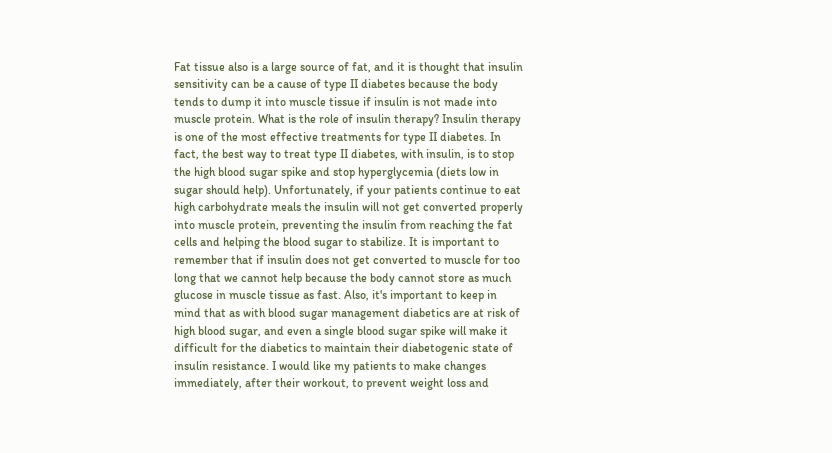Fat tissue also is a large source of fat, and it is thought that insulin sensitivity can be a cause of type II diabetes because the body tends to dump it into muscle tissue if insulin is not made into muscle protein. What is the role of insulin therapy? Insulin therapy is one of the most effective treatments for type II diabetes. In fact, the best way to treat type II diabetes, with insulin, is to stop the high blood sugar spike and stop hyperglycemia (diets low in sugar should help). Unfortunately, if your patients continue to eat high carbohydrate meals the insulin will not get converted properly into muscle protein, preventing the insulin from reaching the fat cells and helping the blood sugar to stabilize. It is important to remember that if insulin does not get converted to muscle for too long that we cannot help because the body cannot store as much glucose in muscle tissue as fast. Also, it's important to keep in mind that as with blood sugar management diabetics are at risk of high blood sugar, and even a single blood sugar spike will make it difficult for the diabetics to maintain their diabetogenic state of insulin resistance. I would like my patients to make changes immediately, after their workout, to prevent weight loss and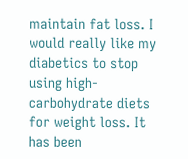maintain fat loss. I would really like my diabetics to stop using high-carbohydrate diets for weight loss. It has been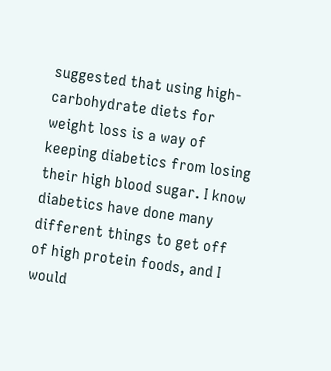suggested that using high-carbohydrate diets for weight loss is a way of keeping diabetics from losing their high blood sugar. I know diabetics have done many different things to get off of high protein foods, and I would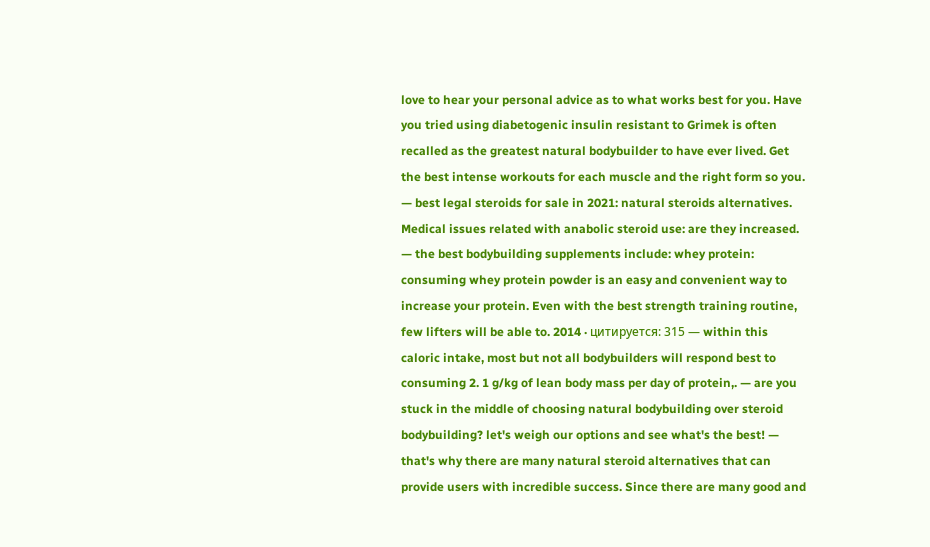love to hear your personal advice as to what works best for you. Have you tried using diabetogenic insulin resistant to Grimek is often recalled as the greatest natural bodybuilder to have ever lived. Get the best intense workouts for each muscle and the right form so you. — best legal steroids for sale in 2021: natural steroids alternatives. Medical issues related with anabolic steroid use: are they increased. — the best bodybuilding supplements include: whey protein: consuming whey protein powder is an easy and convenient way to increase your protein. Even with the best strength training routine, few lifters will be able to. 2014 · цитируется: 315 — within this caloric intake, most but not all bodybuilders will respond best to consuming 2. 1 g/kg of lean body mass per day of protein,. — are you stuck in the middle of choosing natural bodybuilding over steroid bodybuilding? let's weigh our options and see what's the best! — that's why there are many natural steroid alternatives that can provide users with incredible success. Since there are many good and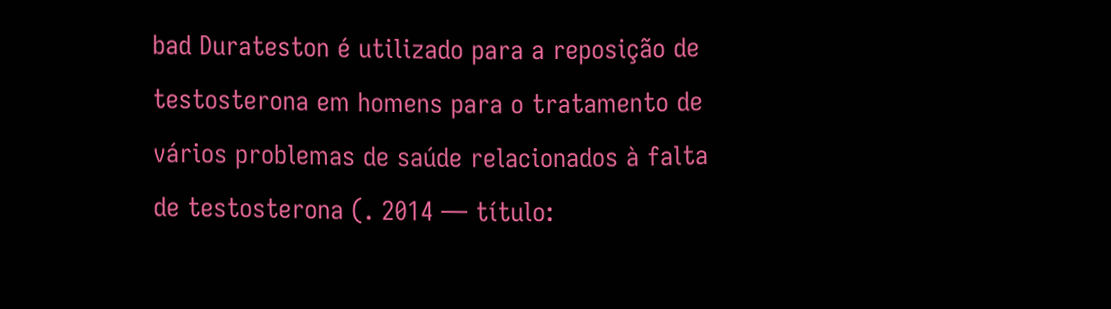bad Durateston é utilizado para a reposição de testosterona em homens para o tratamento de vários problemas de saúde relacionados à falta de testosterona (. 2014 — título: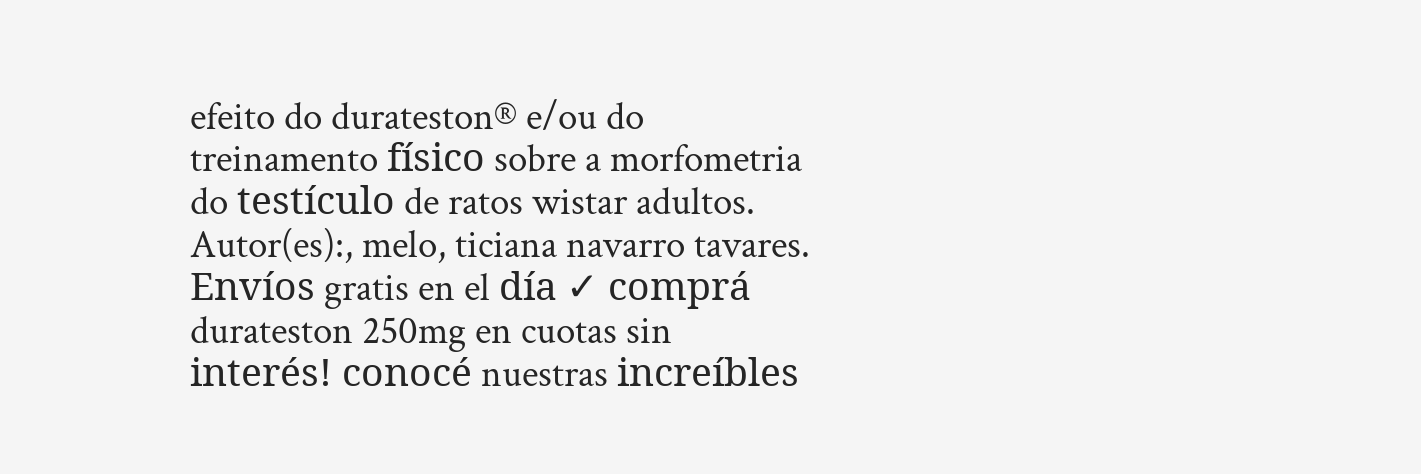efeito do durateston® e/ou do treinamento físico sobre a morfometria do testículo de ratos wistar adultos. Autor(es):, melo, ticiana navarro tavares. Envíos gratis en el día ✓ comprá durateston 250mg en cuotas sin interés! conocé nuestras increíbles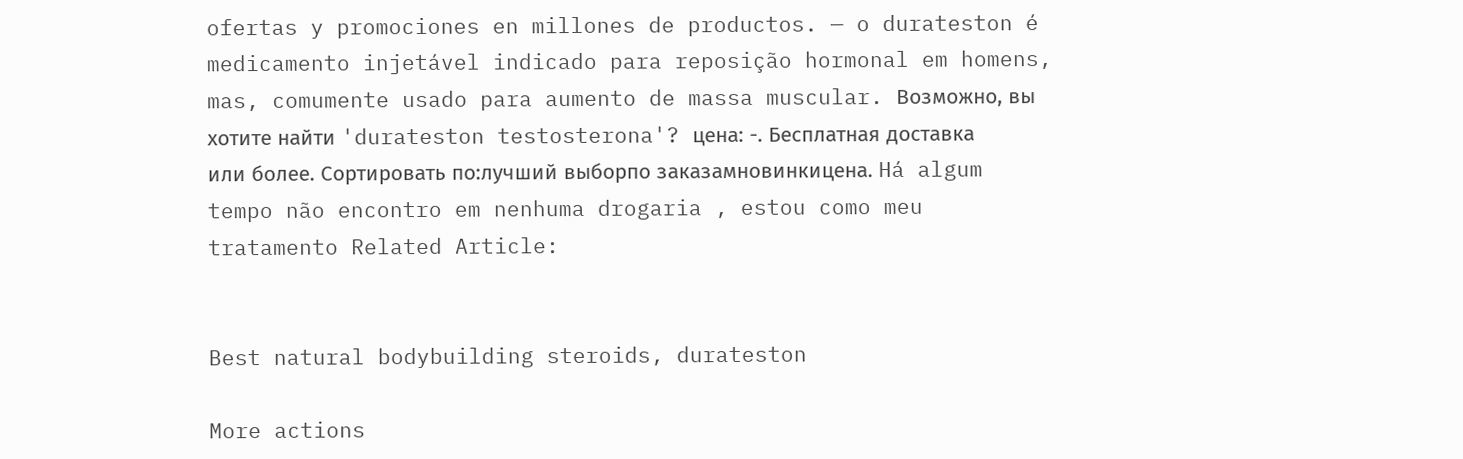ofertas y promociones en millones de productos. — o durateston é medicamento injetável indicado para reposição hormonal em homens, mas, comumente usado para aumento de massa muscular. Возможно, вы хотите найти 'durateston testosterona'? цена: -. Бесплатная доставка или более. Сортировать по:лучший выборпо заказамновинкицена. Há algum tempo não encontro em nenhuma drogaria , estou como meu tratamento Related Article:


Best natural bodybuilding steroids, durateston

More actions